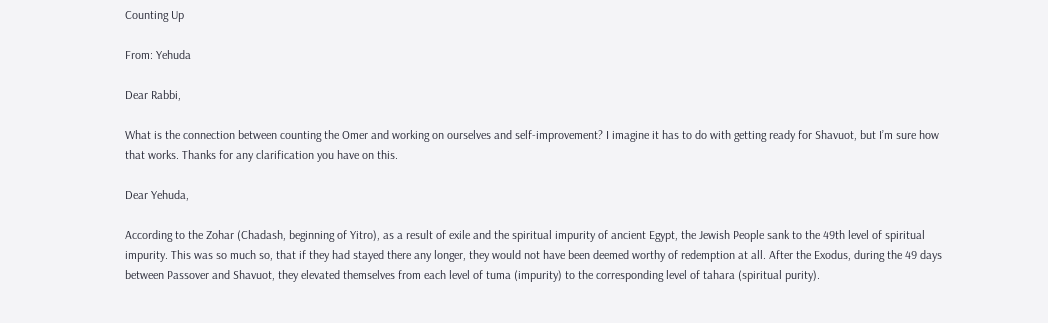Counting Up

From: Yehuda

Dear Rabbi,

What is the connection between counting the Omer and working on ourselves and self-improvement? I imagine it has to do with getting ready for Shavuot, but I’m sure how that works. Thanks for any clarification you have on this.

Dear Yehuda,

According to the Zohar (Chadash, beginning of Yitro), as a result of exile and the spiritual impurity of ancient Egypt, the Jewish People sank to the 49th level of spiritual impurity. This was so much so, that if they had stayed there any longer, they would not have been deemed worthy of redemption at all. After the Exodus, during the 49 days between Passover and Shavuot, they elevated themselves from each level of tuma (impurity) to the corresponding level of tahara (spiritual purity).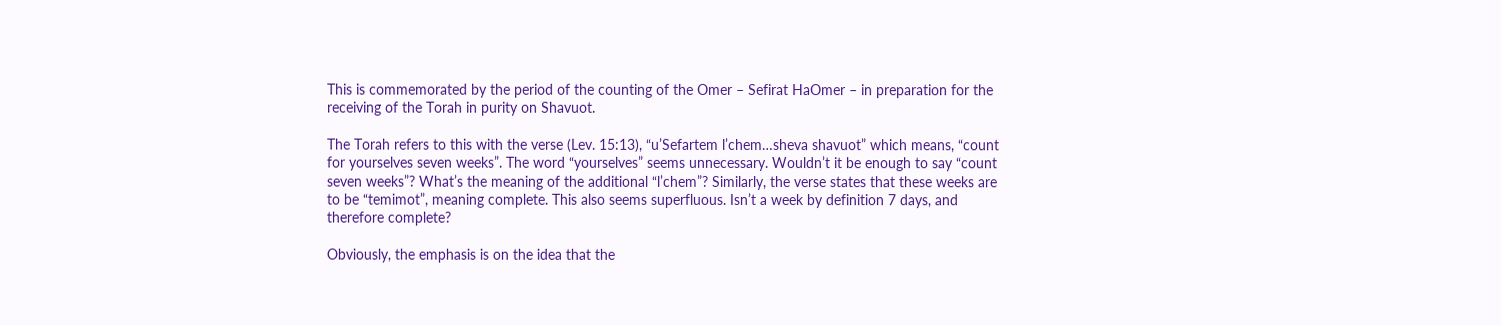This is commemorated by the period of the counting of the Omer – Sefirat HaOmer – in preparation for the receiving of the Torah in purity on Shavuot.

The Torah refers to this with the verse (Lev. 15:13), “u’Sefartem l’chem…sheva shavuot” which means, “count for yourselves seven weeks”. The word “yourselves” seems unnecessary. Wouldn’t it be enough to say “count seven weeks”? What’s the meaning of the additional “l’chem”? Similarly, the verse states that these weeks are to be “temimot”, meaning complete. This also seems superfluous. Isn’t a week by definition 7 days, and therefore complete?

Obviously, the emphasis is on the idea that the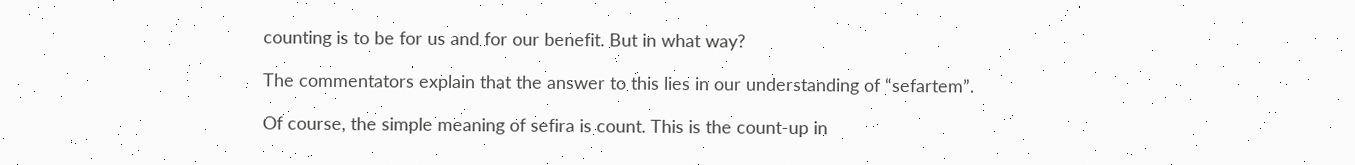counting is to be for us and for our benefit. But in what way?

The commentators explain that the answer to this lies in our understanding of “sefartem”.

Of course, the simple meaning of sefira is count. This is the count-up in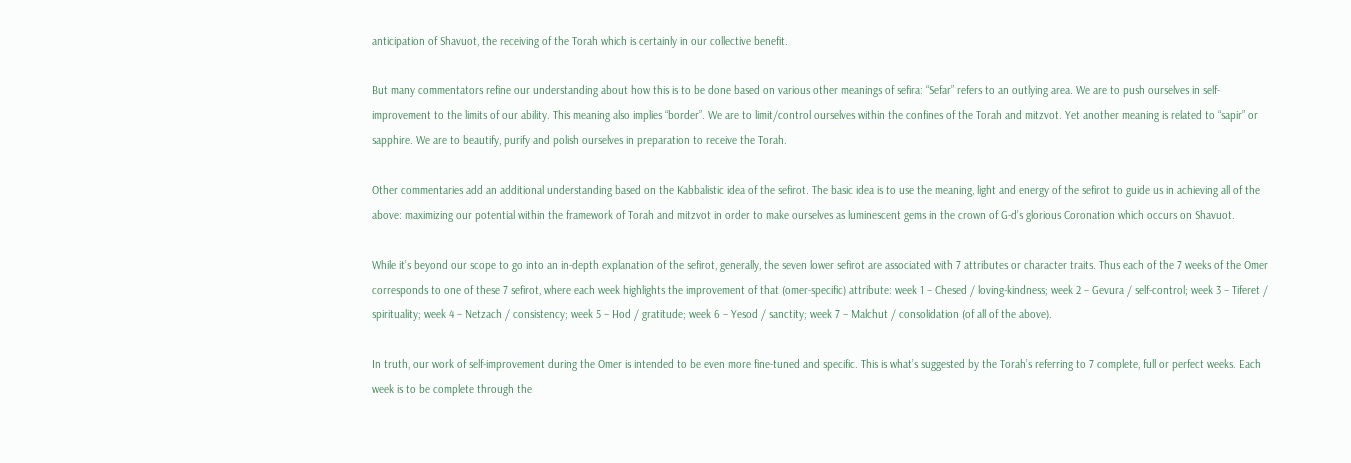anticipation of Shavuot, the receiving of the Torah which is certainly in our collective benefit.

But many commentators refine our understanding about how this is to be done based on various other meanings of sefira: “Sefar” refers to an outlying area. We are to push ourselves in self-improvement to the limits of our ability. This meaning also implies “border”. We are to limit/control ourselves within the confines of the Torah and mitzvot. Yet another meaning is related to “sapir” or sapphire. We are to beautify, purify and polish ourselves in preparation to receive the Torah.

Other commentaries add an additional understanding based on the Kabbalistic idea of the sefirot. The basic idea is to use the meaning, light and energy of the sefirot to guide us in achieving all of the above: maximizing our potential within the framework of Torah and mitzvot in order to make ourselves as luminescent gems in the crown of G‑d’s glorious Coronation which occurs on Shavuot.

While it’s beyond our scope to go into an in-depth explanation of the sefirot, generally, the seven lower sefirot are associated with 7 attributes or character traits. Thus each of the 7 weeks of the Omer corresponds to one of these 7 sefirot, where each week highlights the improvement of that (omer-specific) attribute: week 1 – Chesed / loving-kindness; week 2 – Gevura / self-control; week 3 – Tiferet / spirituality; week 4 – Netzach / consistency; week 5 – Hod / gratitude; week 6 – Yesod / sanctity; week 7 – Malchut / consolidation (of all of the above).

In truth, our work of self-improvement during the Omer is intended to be even more fine-tuned and specific. This is what’s suggested by the Torah’s referring to 7 complete, full or perfect weeks. Each week is to be complete through the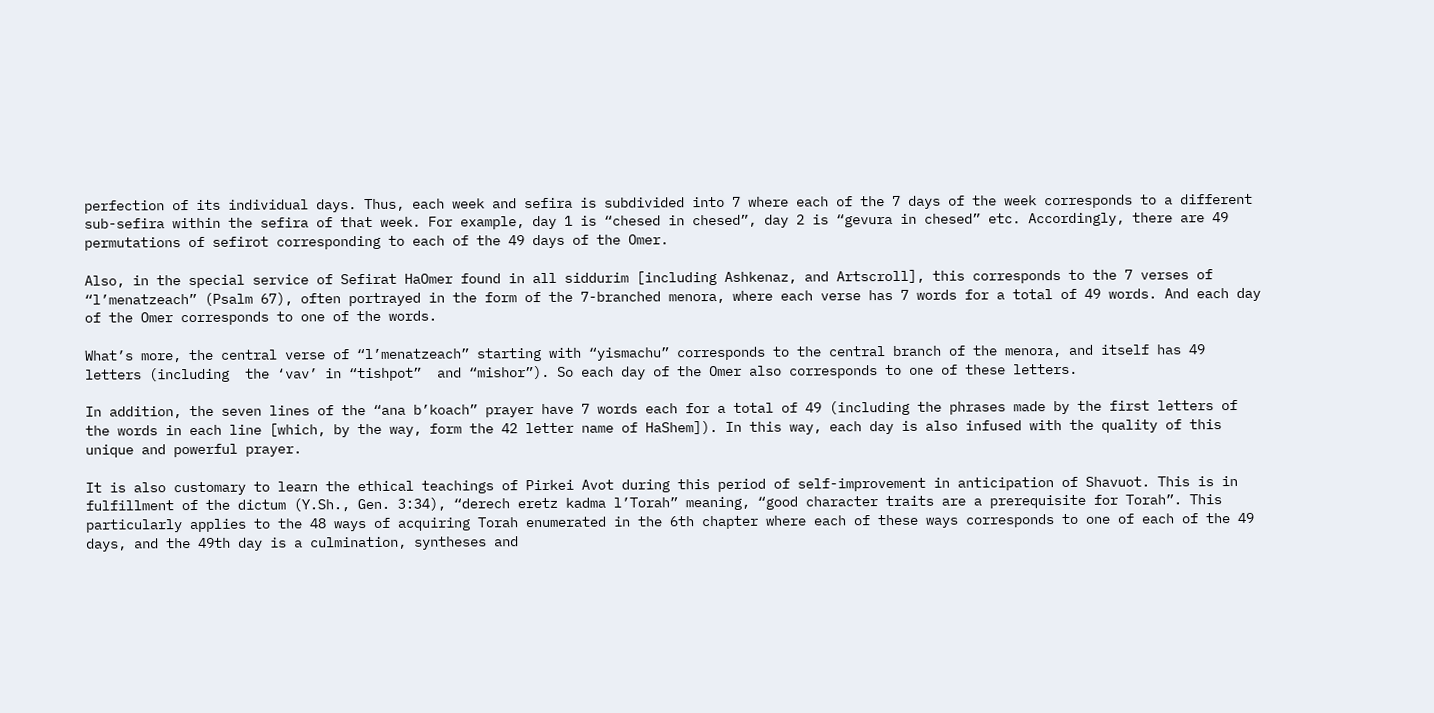perfection of its individual days. Thus, each week and sefira is subdivided into 7 where each of the 7 days of the week corresponds to a different sub-sefira within the sefira of that week. For example, day 1 is “chesed in chesed”, day 2 is “gevura in chesed” etc. Accordingly, there are 49 permutations of sefirot corresponding to each of the 49 days of the Omer.

Also, in the special service of Sefirat HaOmer found in all siddurim [including Ashkenaz, and Artscroll], this corresponds to the 7 verses of “l’menatzeach” (Psalm 67), often portrayed in the form of the 7-branched menora, where each verse has 7 words for a total of 49 words. And each day of the Omer corresponds to one of the words.

What’s more, the central verse of “l’menatzeach” starting with “yismachu” corresponds to the central branch of the menora, and itself has 49 letters (including  the ‘vav’ in “tishpot”  and “mishor”). So each day of the Omer also corresponds to one of these letters.

In addition, the seven lines of the “ana b’koach” prayer have 7 words each for a total of 49 (including the phrases made by the first letters of the words in each line [which, by the way, form the 42 letter name of HaShem]). In this way, each day is also infused with the quality of this unique and powerful prayer.

It is also customary to learn the ethical teachings of Pirkei Avot during this period of self-improvement in anticipation of Shavuot. This is in fulfillment of the dictum (Y.Sh., Gen. 3:34), “derech eretz kadma l’Torah” meaning, “good character traits are a prerequisite for Torah”. This particularly applies to the 48 ways of acquiring Torah enumerated in the 6th chapter where each of these ways corresponds to one of each of the 49 days, and the 49th day is a culmination, syntheses and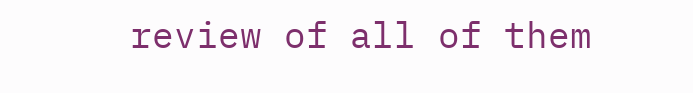review of all of them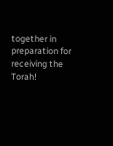together in preparation for receiving the Torah!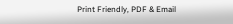Print Friendly, PDF & Email